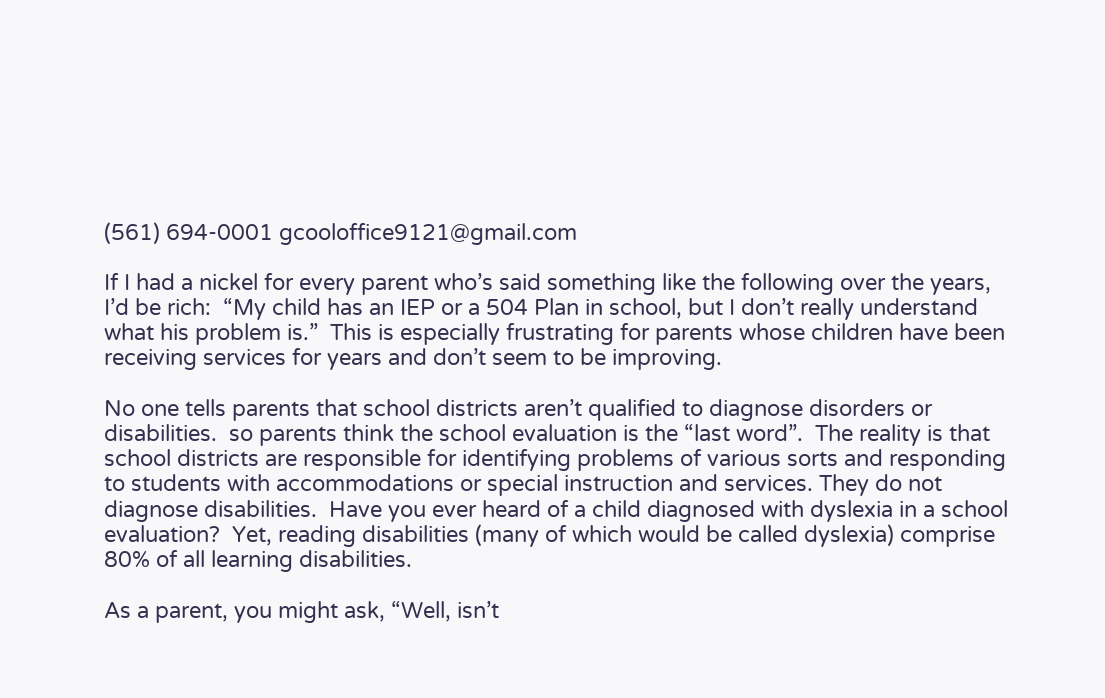(561) 694-0001 gcooloffice9121@gmail.com

If I had a nickel for every parent who’s said something like the following over the years, I’d be rich:  “My child has an IEP or a 504 Plan in school, but I don’t really understand what his problem is.”  This is especially frustrating for parents whose children have been receiving services for years and don’t seem to be improving.

No one tells parents that school districts aren’t qualified to diagnose disorders or disabilities.  so parents think the school evaluation is the “last word”.  The reality is that school districts are responsible for identifying problems of various sorts and responding to students with accommodations or special instruction and services. They do not diagnose disabilities.  Have you ever heard of a child diagnosed with dyslexia in a school evaluation?  Yet, reading disabilities (many of which would be called dyslexia) comprise 80% of all learning disabilities.

As a parent, you might ask, “Well, isn’t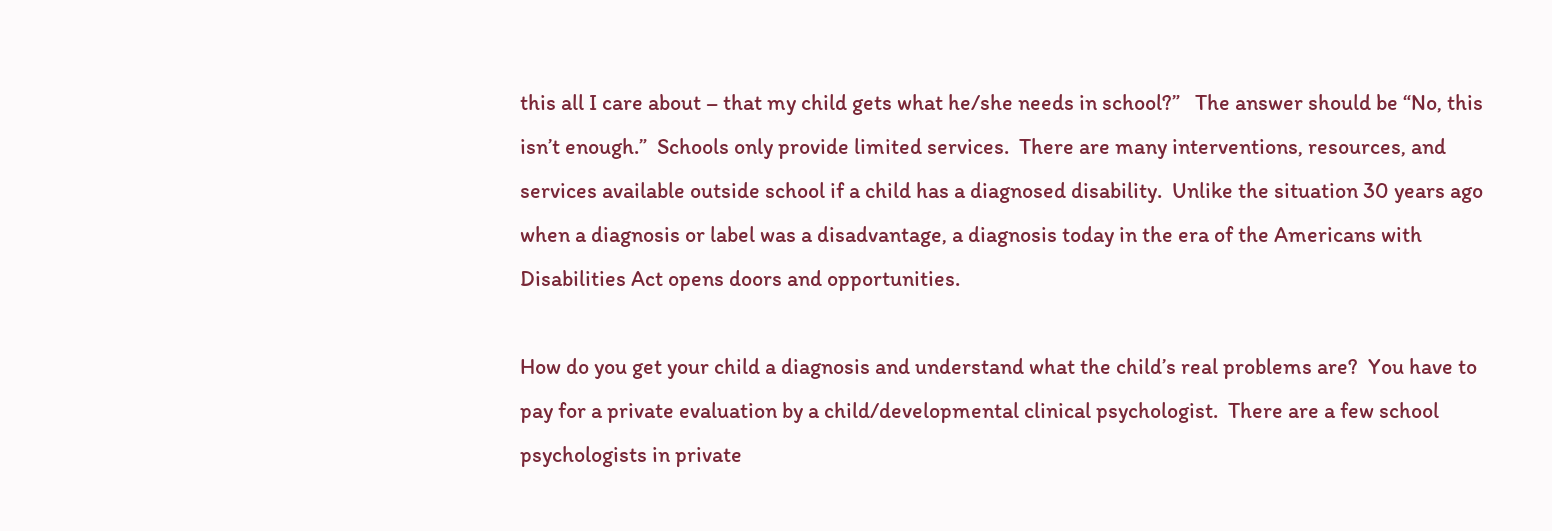this all I care about – that my child gets what he/she needs in school?”   The answer should be “No, this isn’t enough.”  Schools only provide limited services.  There are many interventions, resources, and services available outside school if a child has a diagnosed disability.  Unlike the situation 30 years ago when a diagnosis or label was a disadvantage, a diagnosis today in the era of the Americans with Disabilities Act opens doors and opportunities.

How do you get your child a diagnosis and understand what the child’s real problems are?  You have to pay for a private evaluation by a child/developmental clinical psychologist.  There are a few school psychologists in private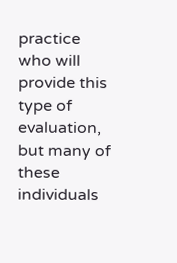practice who will provide this type of evaluation, but many of these individuals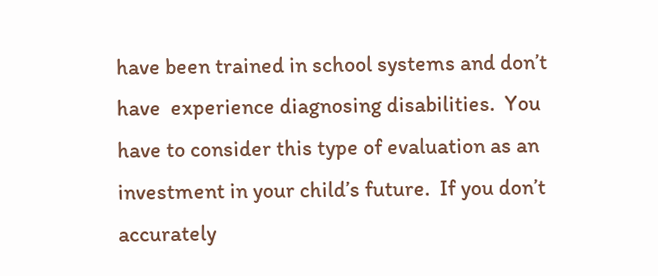have been trained in school systems and don’t have  experience diagnosing disabilities.  You have to consider this type of evaluation as an investment in your child’s future.  If you don’t accurately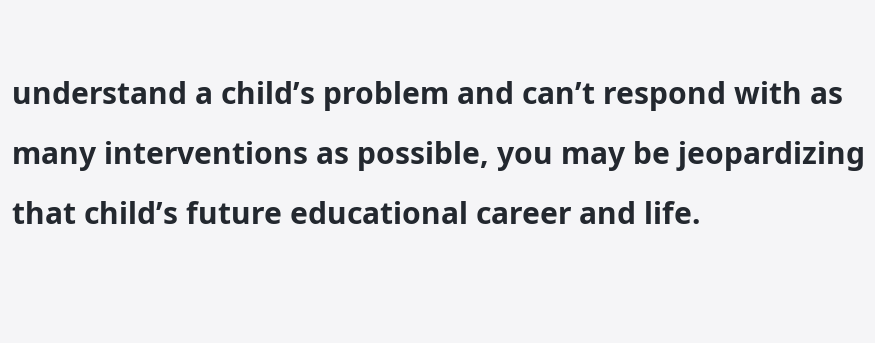understand a child’s problem and can’t respond with as many interventions as possible, you may be jeopardizing that child’s future educational career and life.